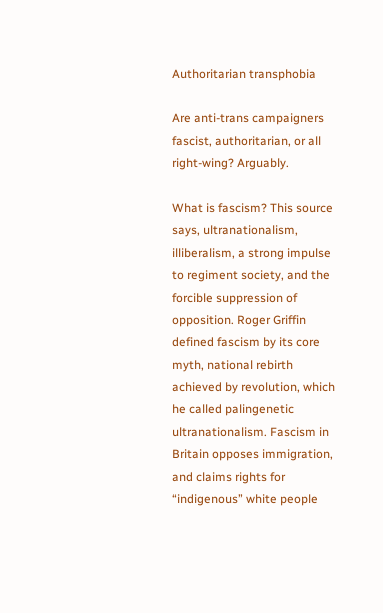Authoritarian transphobia

Are anti-trans campaigners fascist, authoritarian, or all right-wing? Arguably.

What is fascism? This source says, ultranationalism, illiberalism, a strong impulse to regiment society, and the forcible suppression of opposition. Roger Griffin defined fascism by its core myth, national rebirth achieved by revolution, which he called palingenetic ultranationalism. Fascism in Britain opposes immigration, and claims rights for “indigenous” white people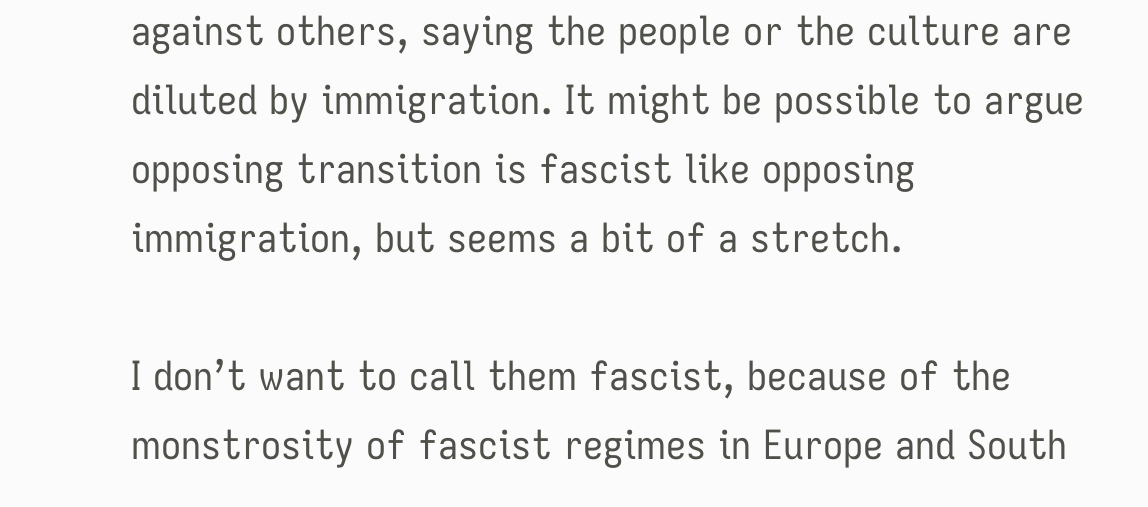against others, saying the people or the culture are diluted by immigration. It might be possible to argue opposing transition is fascist like opposing immigration, but seems a bit of a stretch.

I don’t want to call them fascist, because of the monstrosity of fascist regimes in Europe and South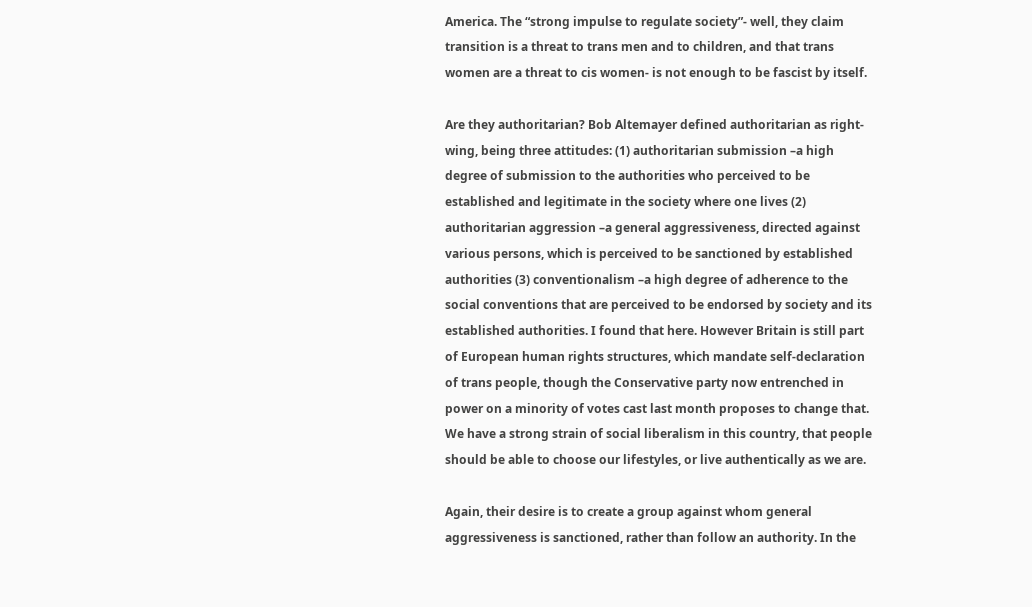America. The “strong impulse to regulate society”- well, they claim transition is a threat to trans men and to children, and that trans women are a threat to cis women- is not enough to be fascist by itself.

Are they authoritarian? Bob Altemayer defined authoritarian as right-wing, being three attitudes: (1) authoritarian submission –a high degree of submission to the authorities who perceived to be established and legitimate in the society where one lives (2) authoritarian aggression –a general aggressiveness, directed against various persons, which is perceived to be sanctioned by established authorities (3) conventionalism –a high degree of adherence to the social conventions that are perceived to be endorsed by society and its established authorities. I found that here. However Britain is still part of European human rights structures, which mandate self-declaration of trans people, though the Conservative party now entrenched in power on a minority of votes cast last month proposes to change that. We have a strong strain of social liberalism in this country, that people should be able to choose our lifestyles, or live authentically as we are.

Again, their desire is to create a group against whom general aggressiveness is sanctioned, rather than follow an authority. In the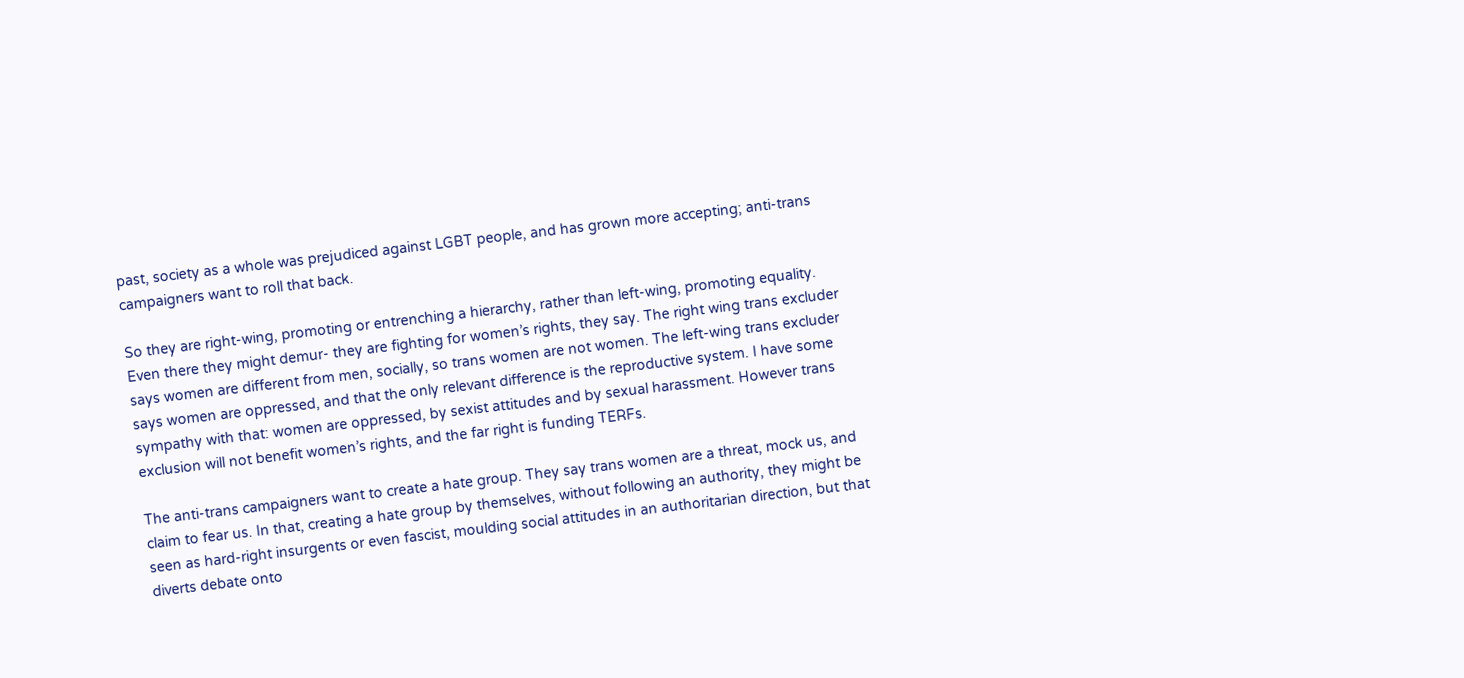past, society as a whole was prejudiced against LGBT people, and has grown more accepting; anti-trans campaigners want to roll that back.

So they are right-wing, promoting or entrenching a hierarchy, rather than left-wing, promoting equality. Even there they might demur- they are fighting for women’s rights, they say. The right wing trans excluder says women are different from men, socially, so trans women are not women. The left-wing trans excluder says women are oppressed, and that the only relevant difference is the reproductive system. I have some sympathy with that: women are oppressed, by sexist attitudes and by sexual harassment. However trans exclusion will not benefit women’s rights, and the far right is funding TERFs.

The anti-trans campaigners want to create a hate group. They say trans women are a threat, mock us, and claim to fear us. In that, creating a hate group by themselves, without following an authority, they might be seen as hard-right insurgents or even fascist, moulding social attitudes in an authoritarian direction, but that diverts debate onto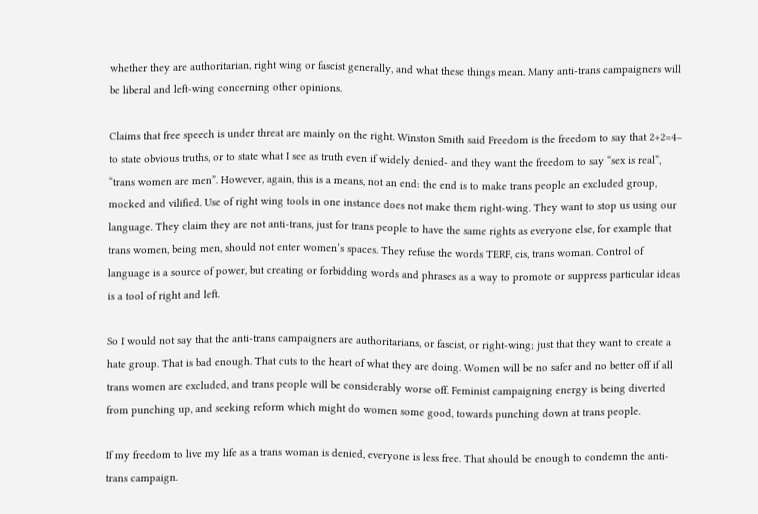whether they are authoritarian, right wing or fascist generally, and what these things mean. Many anti-trans campaigners will be liberal and left-wing concerning other opinions.

Claims that free speech is under threat are mainly on the right. Winston Smith said Freedom is the freedom to say that 2+2=4– to state obvious truths, or to state what I see as truth even if widely denied- and they want the freedom to say “sex is real”, “trans women are men”. However, again, this is a means, not an end: the end is to make trans people an excluded group, mocked and vilified. Use of right wing tools in one instance does not make them right-wing. They want to stop us using our language. They claim they are not anti-trans, just for trans people to have the same rights as everyone else, for example that trans women, being men, should not enter women’s spaces. They refuse the words TERF, cis, trans woman. Control of language is a source of power, but creating or forbidding words and phrases as a way to promote or suppress particular ideas is a tool of right and left.

So I would not say that the anti-trans campaigners are authoritarians, or fascist, or right-wing; just that they want to create a hate group. That is bad enough. That cuts to the heart of what they are doing. Women will be no safer and no better off if all trans women are excluded, and trans people will be considerably worse off. Feminist campaigning energy is being diverted from punching up, and seeking reform which might do women some good, towards punching down at trans people.

If my freedom to live my life as a trans woman is denied, everyone is less free. That should be enough to condemn the anti-trans campaign.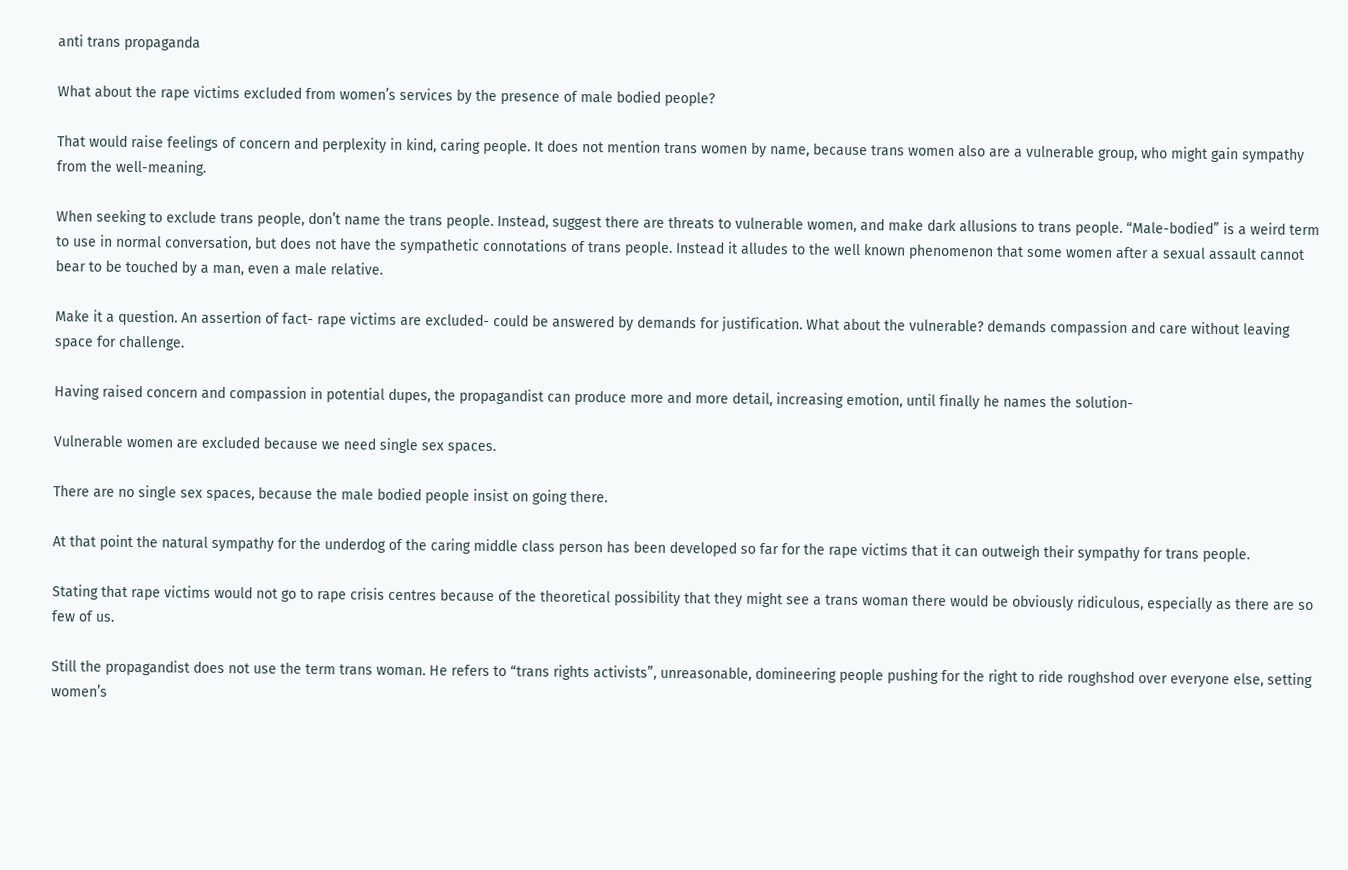anti trans propaganda

What about the rape victims excluded from women’s services by the presence of male bodied people?

That would raise feelings of concern and perplexity in kind, caring people. It does not mention trans women by name, because trans women also are a vulnerable group, who might gain sympathy from the well-meaning.

When seeking to exclude trans people, don’t name the trans people. Instead, suggest there are threats to vulnerable women, and make dark allusions to trans people. “Male-bodied” is a weird term to use in normal conversation, but does not have the sympathetic connotations of trans people. Instead it alludes to the well known phenomenon that some women after a sexual assault cannot bear to be touched by a man, even a male relative.

Make it a question. An assertion of fact- rape victims are excluded- could be answered by demands for justification. What about the vulnerable? demands compassion and care without leaving space for challenge.

Having raised concern and compassion in potential dupes, the propagandist can produce more and more detail, increasing emotion, until finally he names the solution-

Vulnerable women are excluded because we need single sex spaces.

There are no single sex spaces, because the male bodied people insist on going there.

At that point the natural sympathy for the underdog of the caring middle class person has been developed so far for the rape victims that it can outweigh their sympathy for trans people.

Stating that rape victims would not go to rape crisis centres because of the theoretical possibility that they might see a trans woman there would be obviously ridiculous, especially as there are so few of us.

Still the propagandist does not use the term trans woman. He refers to “trans rights activists”, unreasonable, domineering people pushing for the right to ride roughshod over everyone else, setting women’s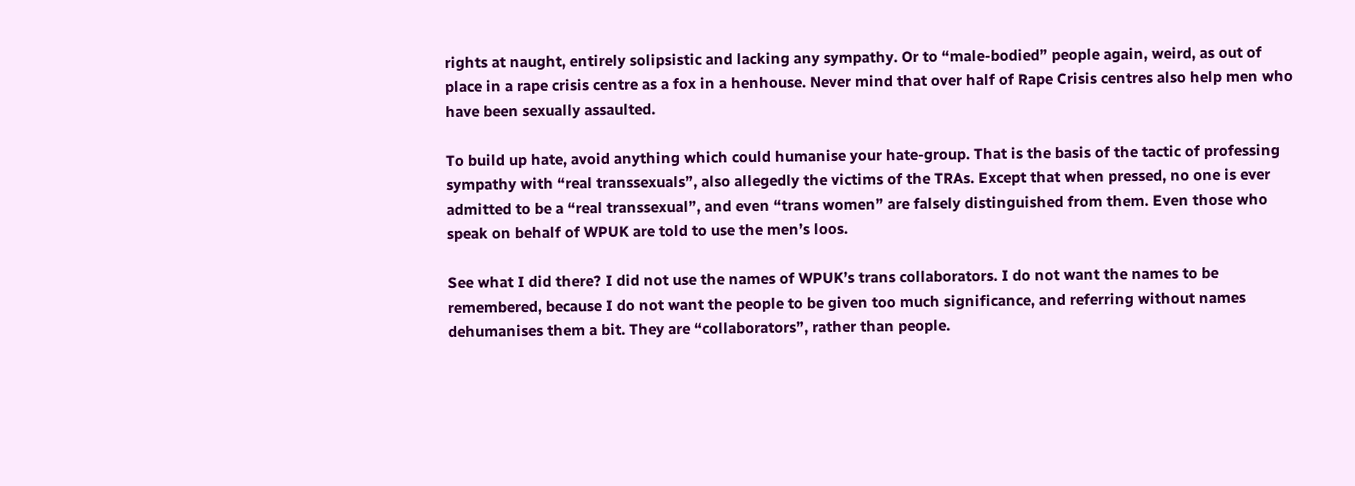rights at naught, entirely solipsistic and lacking any sympathy. Or to “male-bodied” people again, weird, as out of place in a rape crisis centre as a fox in a henhouse. Never mind that over half of Rape Crisis centres also help men who have been sexually assaulted.

To build up hate, avoid anything which could humanise your hate-group. That is the basis of the tactic of professing sympathy with “real transsexuals”, also allegedly the victims of the TRAs. Except that when pressed, no one is ever admitted to be a “real transsexual”, and even “trans women” are falsely distinguished from them. Even those who speak on behalf of WPUK are told to use the men’s loos.

See what I did there? I did not use the names of WPUK’s trans collaborators. I do not want the names to be remembered, because I do not want the people to be given too much significance, and referring without names dehumanises them a bit. They are “collaborators”, rather than people.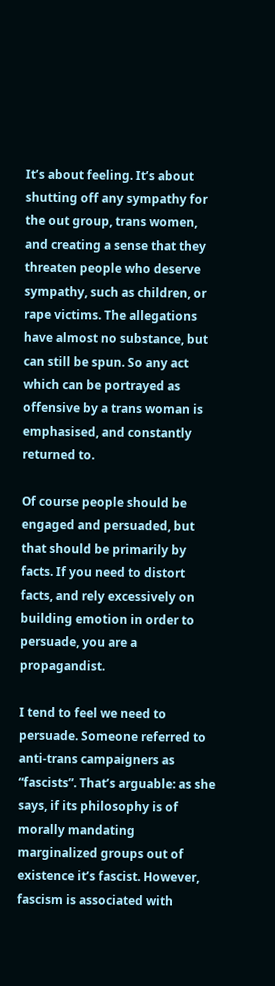It’s about feeling. It’s about shutting off any sympathy for the out group, trans women, and creating a sense that they threaten people who deserve sympathy, such as children, or rape victims. The allegations have almost no substance, but can still be spun. So any act which can be portrayed as offensive by a trans woman is emphasised, and constantly returned to.

Of course people should be engaged and persuaded, but that should be primarily by facts. If you need to distort facts, and rely excessively on building emotion in order to persuade, you are a propagandist.

I tend to feel we need to persuade. Someone referred to anti-trans campaigners as “fascists”. That’s arguable: as she says, if its philosophy is of morally mandating marginalized groups out of existence it’s fascist. However, fascism is associated with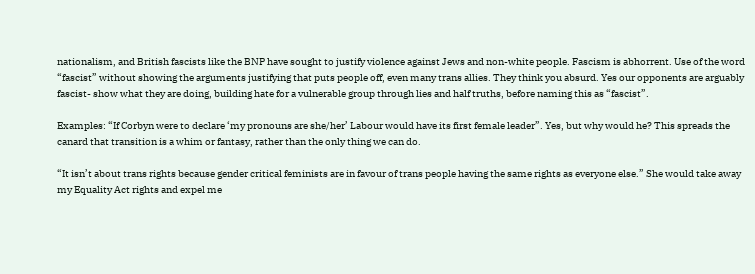nationalism, and British fascists like the BNP have sought to justify violence against Jews and non-white people. Fascism is abhorrent. Use of the word “fascist” without showing the arguments justifying that puts people off, even many trans allies. They think you absurd. Yes our opponents are arguably fascist- show what they are doing, building hate for a vulnerable group through lies and half truths, before naming this as “fascist”.

Examples: “If Corbyn were to declare ‘my pronouns are she/her’ Labour would have its first female leader”. Yes, but why would he? This spreads the canard that transition is a whim or fantasy, rather than the only thing we can do.

“It isn’t about trans rights because gender critical feminists are in favour of trans people having the same rights as everyone else.” She would take away my Equality Act rights and expel me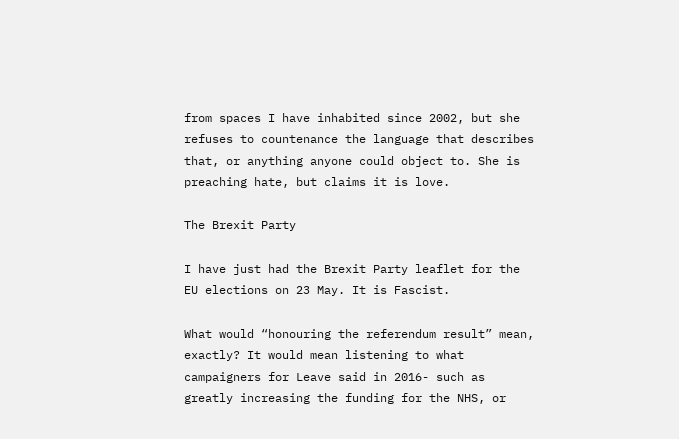from spaces I have inhabited since 2002, but she refuses to countenance the language that describes that, or anything anyone could object to. She is preaching hate, but claims it is love.

The Brexit Party

I have just had the Brexit Party leaflet for the EU elections on 23 May. It is Fascist.

What would “honouring the referendum result” mean, exactly? It would mean listening to what campaigners for Leave said in 2016- such as greatly increasing the funding for the NHS, or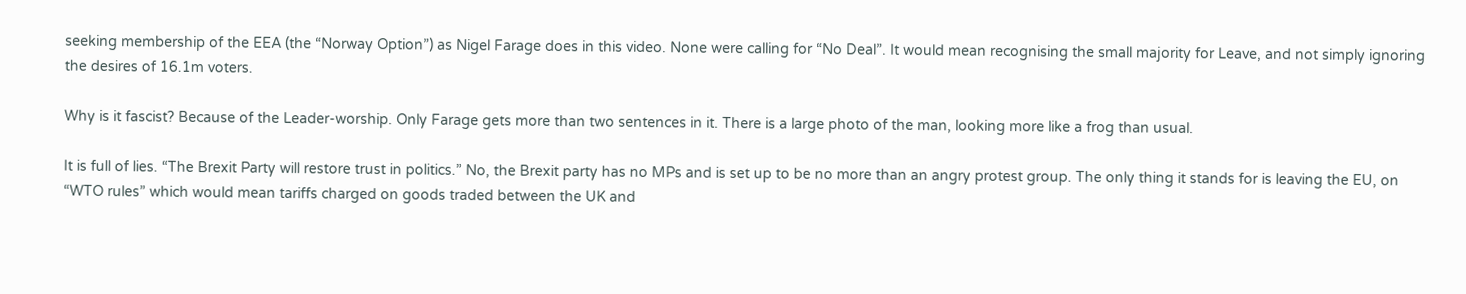seeking membership of the EEA (the “Norway Option”) as Nigel Farage does in this video. None were calling for “No Deal”. It would mean recognising the small majority for Leave, and not simply ignoring the desires of 16.1m voters.

Why is it fascist? Because of the Leader-worship. Only Farage gets more than two sentences in it. There is a large photo of the man, looking more like a frog than usual.

It is full of lies. “The Brexit Party will restore trust in politics.” No, the Brexit party has no MPs and is set up to be no more than an angry protest group. The only thing it stands for is leaving the EU, on “WTO rules” which would mean tariffs charged on goods traded between the UK and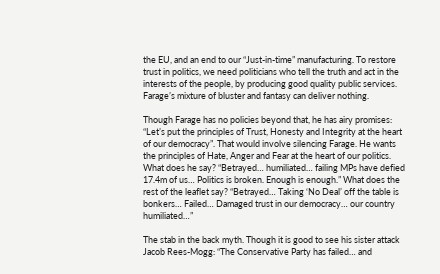the EU, and an end to our “Just-in-time” manufacturing. To restore trust in politics, we need politicians who tell the truth and act in the interests of the people, by producing good quality public services. Farage’s mixture of bluster and fantasy can deliver nothing.

Though Farage has no policies beyond that, he has airy promises: “Let’s put the principles of Trust, Honesty and Integrity at the heart of our democracy”. That would involve silencing Farage. He wants the principles of Hate, Anger and Fear at the heart of our politics. What does he say? “Betrayed… humiliated… failing MPs have defied 17.4m of us… Politics is broken. Enough is enough.” What does the rest of the leaflet say? “Betrayed… Taking ‘No Deal’ off the table is bonkers… Failed… Damaged trust in our democracy… our country humiliated…”

The stab in the back myth. Though it is good to see his sister attack Jacob Rees-Mogg: “The Conservative Party has failed… and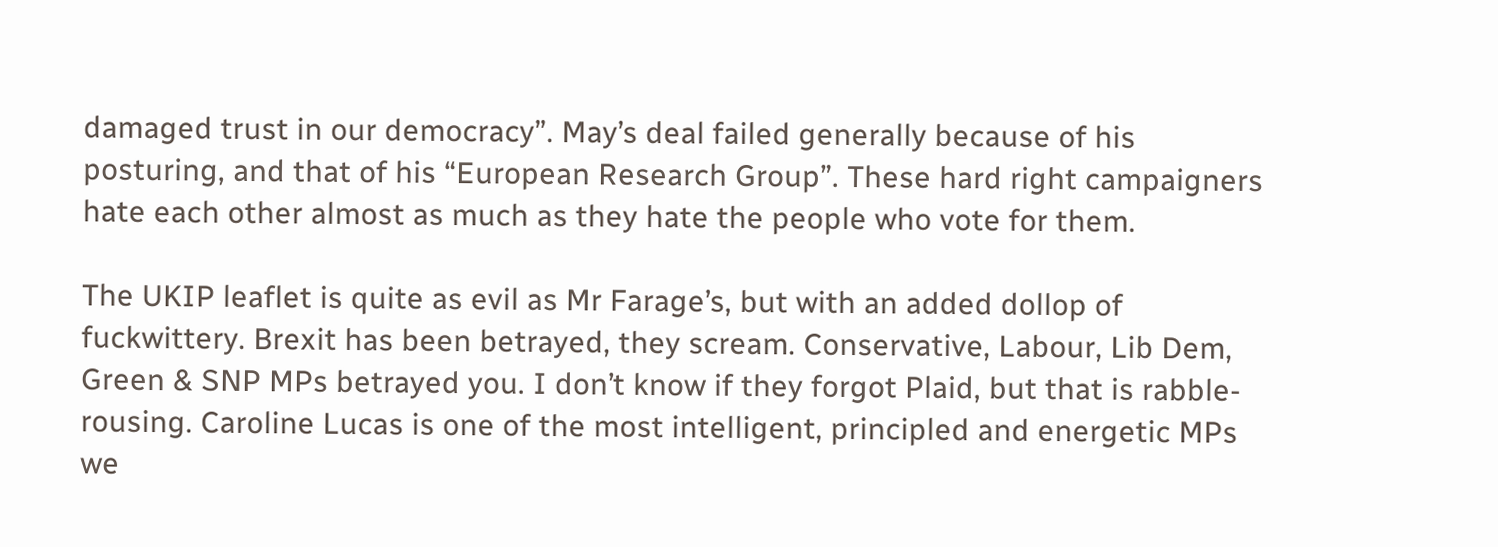damaged trust in our democracy”. May’s deal failed generally because of his posturing, and that of his “European Research Group”. These hard right campaigners hate each other almost as much as they hate the people who vote for them.

The UKIP leaflet is quite as evil as Mr Farage’s, but with an added dollop of fuckwittery. Brexit has been betrayed, they scream. Conservative, Labour, Lib Dem, Green & SNP MPs betrayed you. I don’t know if they forgot Plaid, but that is rabble-rousing. Caroline Lucas is one of the most intelligent, principled and energetic MPs we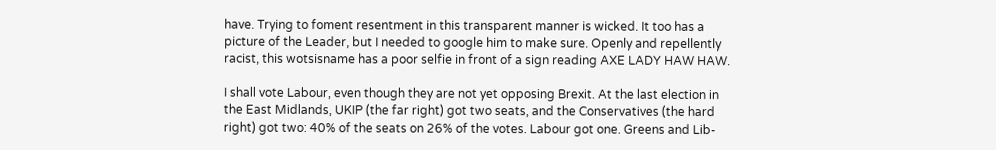have. Trying to foment resentment in this transparent manner is wicked. It too has a picture of the Leader, but I needed to google him to make sure. Openly and repellently racist, this wotsisname has a poor selfie in front of a sign reading AXE LADY HAW HAW.

I shall vote Labour, even though they are not yet opposing Brexit. At the last election in the East Midlands, UKIP (the far right) got two seats, and the Conservatives (the hard right) got two: 40% of the seats on 26% of the votes. Labour got one. Greens and Lib-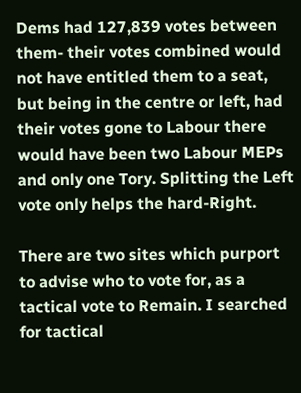Dems had 127,839 votes between them- their votes combined would not have entitled them to a seat, but being in the centre or left, had their votes gone to Labour there would have been two Labour MEPs and only one Tory. Splitting the Left vote only helps the hard-Right.

There are two sites which purport to advise who to vote for, as a tactical vote to Remain. I searched for tactical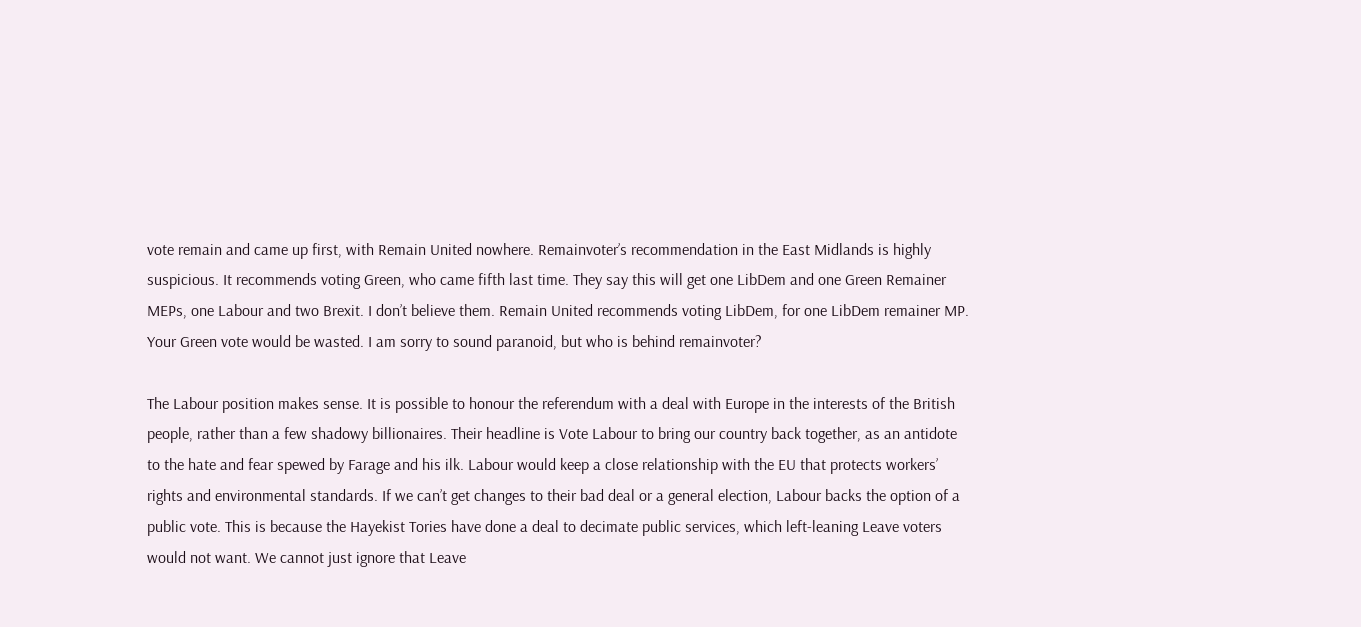vote remain and came up first, with Remain United nowhere. Remainvoter’s recommendation in the East Midlands is highly suspicious. It recommends voting Green, who came fifth last time. They say this will get one LibDem and one Green Remainer MEPs, one Labour and two Brexit. I don’t believe them. Remain United recommends voting LibDem, for one LibDem remainer MP. Your Green vote would be wasted. I am sorry to sound paranoid, but who is behind remainvoter?

The Labour position makes sense. It is possible to honour the referendum with a deal with Europe in the interests of the British people, rather than a few shadowy billionaires. Their headline is Vote Labour to bring our country back together, as an antidote to the hate and fear spewed by Farage and his ilk. Labour would keep a close relationship with the EU that protects workers’ rights and environmental standards. If we can’t get changes to their bad deal or a general election, Labour backs the option of a public vote. This is because the Hayekist Tories have done a deal to decimate public services, which left-leaning Leave voters would not want. We cannot just ignore that Leave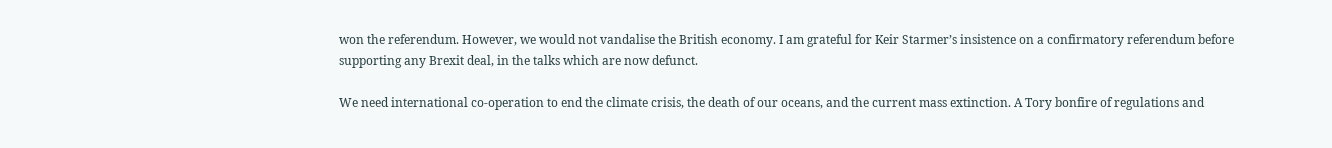won the referendum. However, we would not vandalise the British economy. I am grateful for Keir Starmer’s insistence on a confirmatory referendum before supporting any Brexit deal, in the talks which are now defunct.

We need international co-operation to end the climate crisis, the death of our oceans, and the current mass extinction. A Tory bonfire of regulations and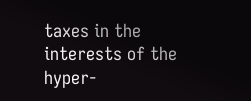taxes in the interests of the hyper-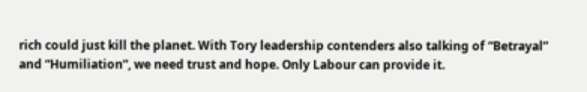rich could just kill the planet. With Tory leadership contenders also talking of “Betrayal” and “Humiliation”, we need trust and hope. Only Labour can provide it.